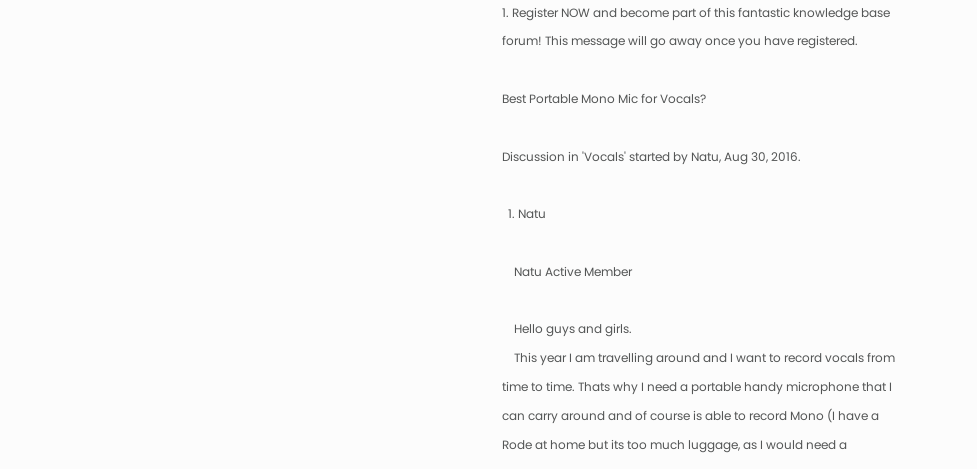1. Register NOW and become part of this fantastic knowledge base forum! This message will go away once you have registered.

Best Portable Mono Mic for Vocals?

Discussion in 'Vocals' started by Natu, Aug 30, 2016.

  1. Natu

    Natu Active Member

    Hello guys and girls.
    This year I am travelling around and I want to record vocals from time to time. Thats why I need a portable handy microphone that I can carry around and of course is able to record Mono (I have a Rode at home but its too much luggage, as I would need a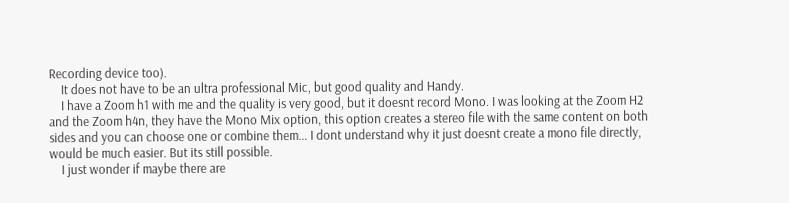Recording device too).
    It does not have to be an ultra professional Mic, but good quality and Handy.
    I have a Zoom h1 with me and the quality is very good, but it doesnt record Mono. I was looking at the Zoom H2 and the Zoom h4n, they have the Mono Mix option, this option creates a stereo file with the same content on both sides and you can choose one or combine them... I dont understand why it just doesnt create a mono file directly, would be much easier. But its still possible.
    I just wonder if maybe there are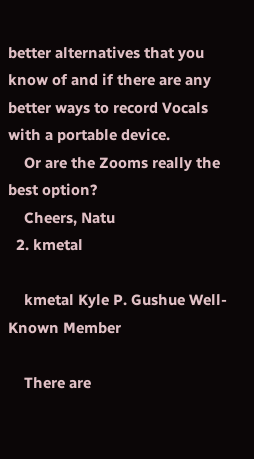better alternatives that you know of and if there are any better ways to record Vocals with a portable device.
    Or are the Zooms really the best option?
    Cheers, Natu
  2. kmetal

    kmetal Kyle P. Gushue Well-Known Member

    There are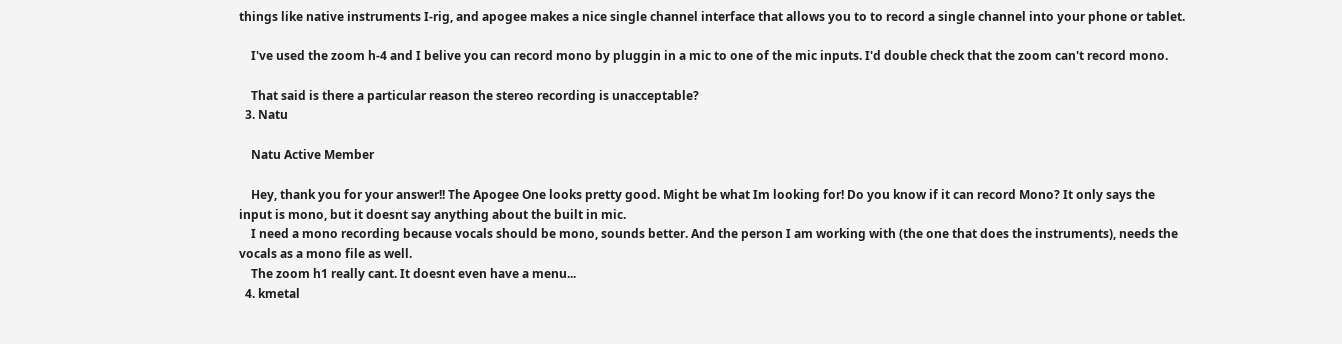things like native instruments I-rig, and apogee makes a nice single channel interface that allows you to to record a single channel into your phone or tablet.

    I've used the zoom h-4 and I belive you can record mono by pluggin in a mic to one of the mic inputs. I'd double check that the zoom can't record mono.

    That said is there a particular reason the stereo recording is unacceptable?
  3. Natu

    Natu Active Member

    Hey, thank you for your answer!! The Apogee One looks pretty good. Might be what Im looking for! Do you know if it can record Mono? It only says the input is mono, but it doesnt say anything about the built in mic.
    I need a mono recording because vocals should be mono, sounds better. And the person I am working with (the one that does the instruments), needs the vocals as a mono file as well.
    The zoom h1 really cant. It doesnt even have a menu...
  4. kmetal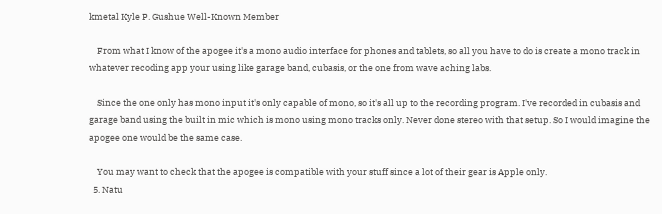kmetal Kyle P. Gushue Well-Known Member

    From what I know of the apogee it's a mono audio interface for phones and tablets, so all you have to do is create a mono track in whatever recoding app your using like garage band, cubasis, or the one from wave aching labs.

    Since the one only has mono input it's only capable of mono, so it's all up to the recording program. I've recorded in cubasis and garage band using the built in mic which is mono using mono tracks only. Never done stereo with that setup. So I would imagine the apogee one would be the same case.

    You may want to check that the apogee is compatible with your stuff since a lot of their gear is Apple only.
  5. Natu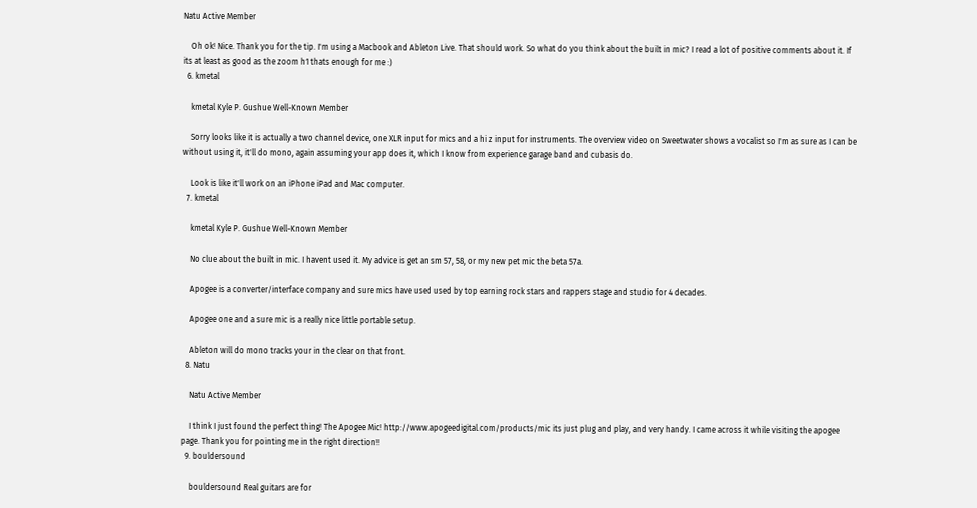Natu Active Member

    Oh ok! Nice. Thank you for the tip. I'm using a Macbook and Ableton Live. That should work. So what do you think about the built in mic? I read a lot of positive comments about it. If its at least as good as the zoom h1 thats enough for me :)
  6. kmetal

    kmetal Kyle P. Gushue Well-Known Member

    Sorry looks like it is actually a two channel device, one XLR input for mics and a hi z input for instruments. The overview video on Sweetwater shows a vocalist so I'm as sure as I can be without using it, it'll do mono, again assuming your app does it, which I know from experience garage band and cubasis do.

    Look is like it'll work on an iPhone iPad and Mac computer.
  7. kmetal

    kmetal Kyle P. Gushue Well-Known Member

    No clue about the built in mic. I havent used it. My advice is get an sm 57, 58, or my new pet mic the beta 57a.

    Apogee is a converter/interface company and sure mics have used used by top earning rock stars and rappers stage and studio for 4 decades.

    Apogee one and a sure mic is a really nice little portable setup.

    Ableton will do mono tracks your in the clear on that front.
  8. Natu

    Natu Active Member

    I think I just found the perfect thing! The Apogee Mic! http://www.apogeedigital.com/products/mic its just plug and play, and very handy. I came across it while visiting the apogee page. Thank you for pointing me in the right direction!!
  9. bouldersound

    bouldersound Real guitars are for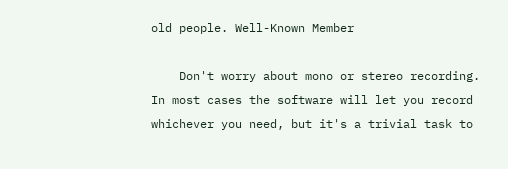old people. Well-Known Member

    Don't worry about mono or stereo recording. In most cases the software will let you record whichever you need, but it's a trivial task to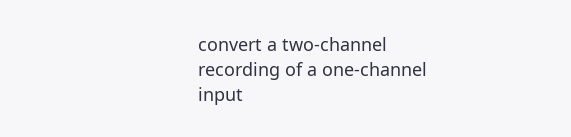convert a two-channel recording of a one-channel input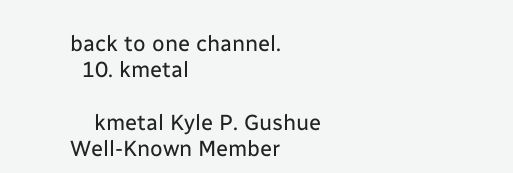back to one channel.
  10. kmetal

    kmetal Kyle P. Gushue Well-Known Member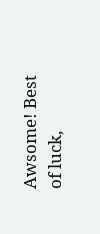Awsome! Best of luck,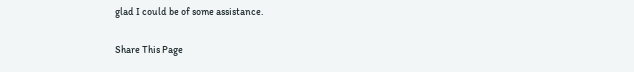glad I could be of some assistance.

Share This Page